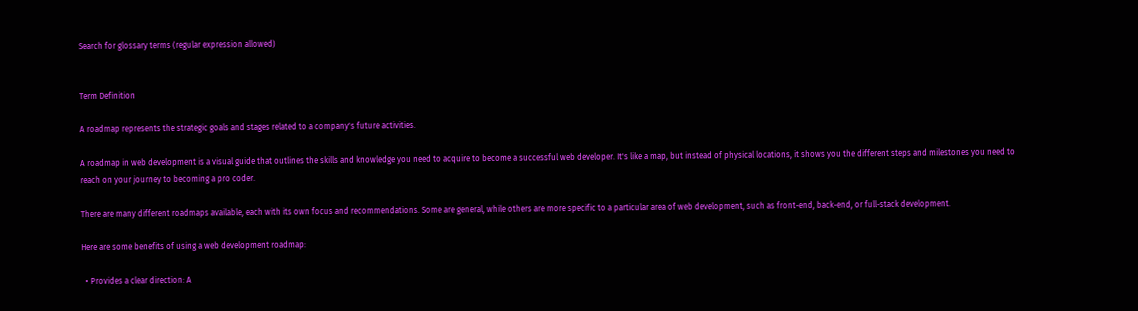Search for glossary terms (regular expression allowed)


Term Definition

A roadmap represents the strategic goals and stages related to a company's future activities.

A roadmap in web development is a visual guide that outlines the skills and knowledge you need to acquire to become a successful web developer. It's like a map, but instead of physical locations, it shows you the different steps and milestones you need to reach on your journey to becoming a pro coder.

There are many different roadmaps available, each with its own focus and recommendations. Some are general, while others are more specific to a particular area of web development, such as front-end, back-end, or full-stack development.

Here are some benefits of using a web development roadmap:

  • Provides a clear direction: A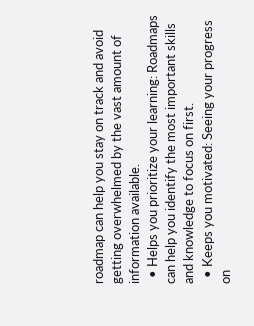roadmap can help you stay on track and avoid getting overwhelmed by the vast amount of information available.
  • Helps you prioritize your learning: Roadmaps can help you identify the most important skills and knowledge to focus on first.
  • Keeps you motivated: Seeing your progress on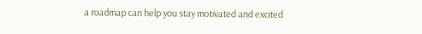a roadmap can help you stay motivated and excited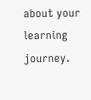about your learning journey.